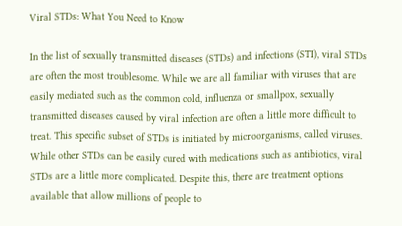Viral STDs: What You Need to Know

In the list of sexually transmitted diseases (STDs) and infections (STI), viral STDs are often the most troublesome. While we are all familiar with viruses that are easily mediated such as the common cold, influenza or smallpox, sexually transmitted diseases caused by viral infection are often a little more difficult to treat. This specific subset of STDs is initiated by microorganisms, called viruses. While other STDs can be easily cured with medications such as antibiotics, viral STDs are a little more complicated. Despite this, there are treatment options available that allow millions of people to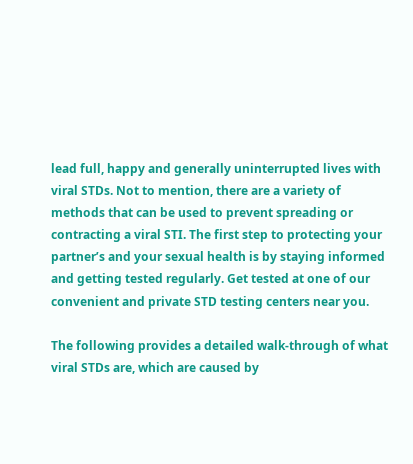lead full, happy and generally uninterrupted lives with viral STDs. Not to mention, there are a variety of methods that can be used to prevent spreading or contracting a viral STI. The first step to protecting your partner’s and your sexual health is by staying informed and getting tested regularly. Get tested at one of our convenient and private STD testing centers near you.

The following provides a detailed walk-through of what viral STDs are, which are caused by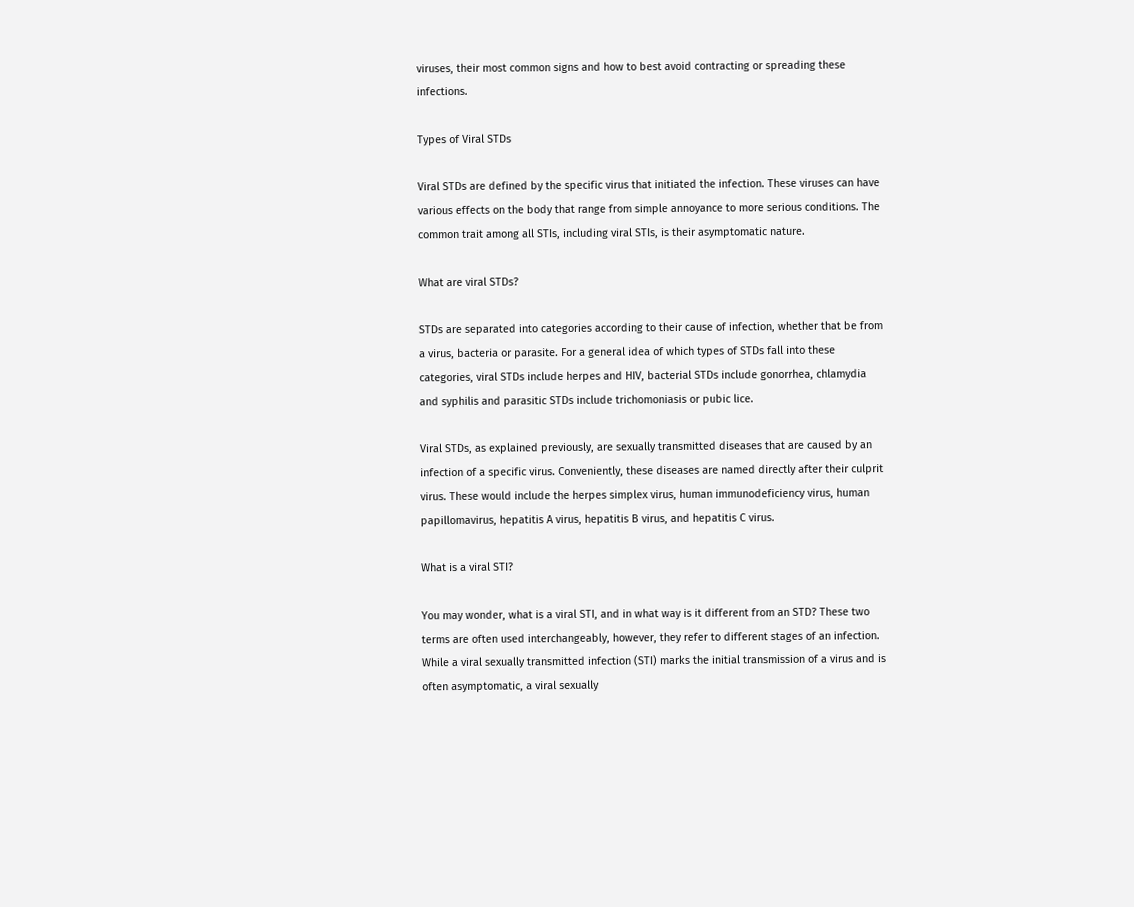viruses, their most common signs and how to best avoid contracting or spreading these infections.

Types of Viral STDs

Viral STDs are defined by the specific virus that initiated the infection. These viruses can have various effects on the body that range from simple annoyance to more serious conditions. The common trait among all STIs, including viral STIs, is their asymptomatic nature.

What are viral STDs?

STDs are separated into categories according to their cause of infection, whether that be from a virus, bacteria or parasite. For a general idea of which types of STDs fall into these categories, viral STDs include herpes and HIV, bacterial STDs include gonorrhea, chlamydia and syphilis and parasitic STDs include trichomoniasis or pubic lice.

Viral STDs, as explained previously, are sexually transmitted diseases that are caused by an infection of a specific virus. Conveniently, these diseases are named directly after their culprit virus. These would include the herpes simplex virus, human immunodeficiency virus, human papillomavirus, hepatitis A virus, hepatitis B virus, and hepatitis C virus.

What is a viral STI?

You may wonder, what is a viral STI, and in what way is it different from an STD? These two terms are often used interchangeably, however, they refer to different stages of an infection. While a viral sexually transmitted infection (STI) marks the initial transmission of a virus and is often asymptomatic, a viral sexually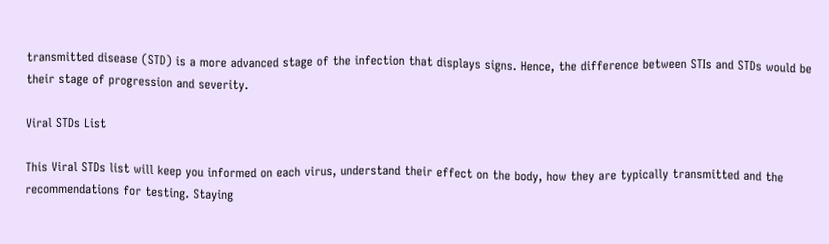transmitted disease (STD) is a more advanced stage of the infection that displays signs. Hence, the difference between STIs and STDs would be their stage of progression and severity.

Viral STDs List

This Viral STDs list will keep you informed on each virus, understand their effect on the body, how they are typically transmitted and the recommendations for testing. Staying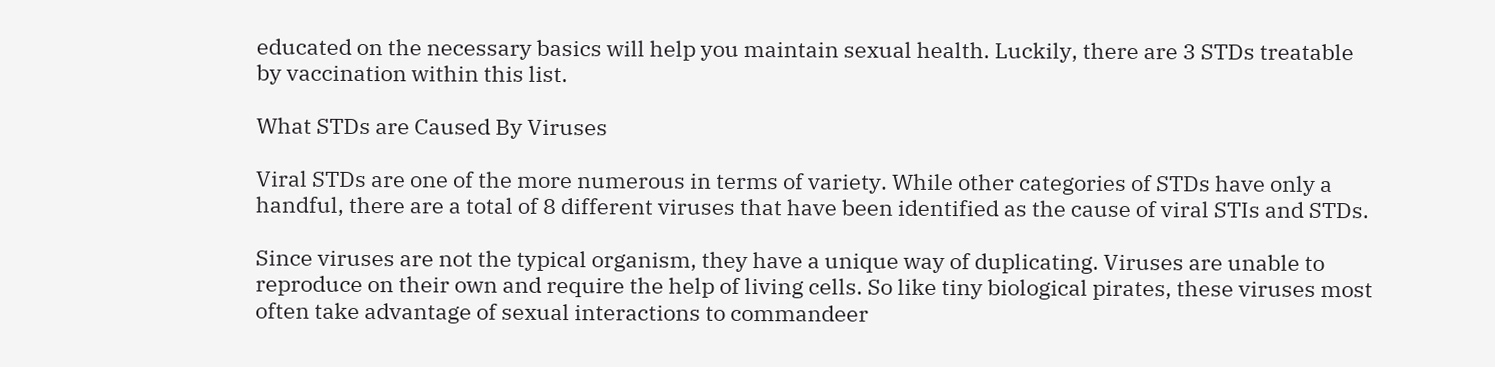educated on the necessary basics will help you maintain sexual health. Luckily, there are 3 STDs treatable by vaccination within this list.

What STDs are Caused By Viruses

Viral STDs are one of the more numerous in terms of variety. While other categories of STDs have only a handful, there are a total of 8 different viruses that have been identified as the cause of viral STIs and STDs.

Since viruses are not the typical organism, they have a unique way of duplicating. Viruses are unable to reproduce on their own and require the help of living cells. So like tiny biological pirates, these viruses most often take advantage of sexual interactions to commandeer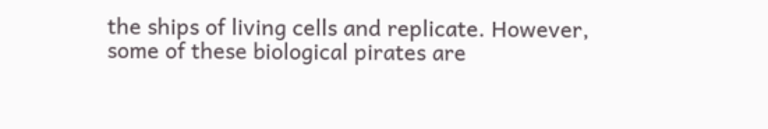the ships of living cells and replicate. However, some of these biological pirates are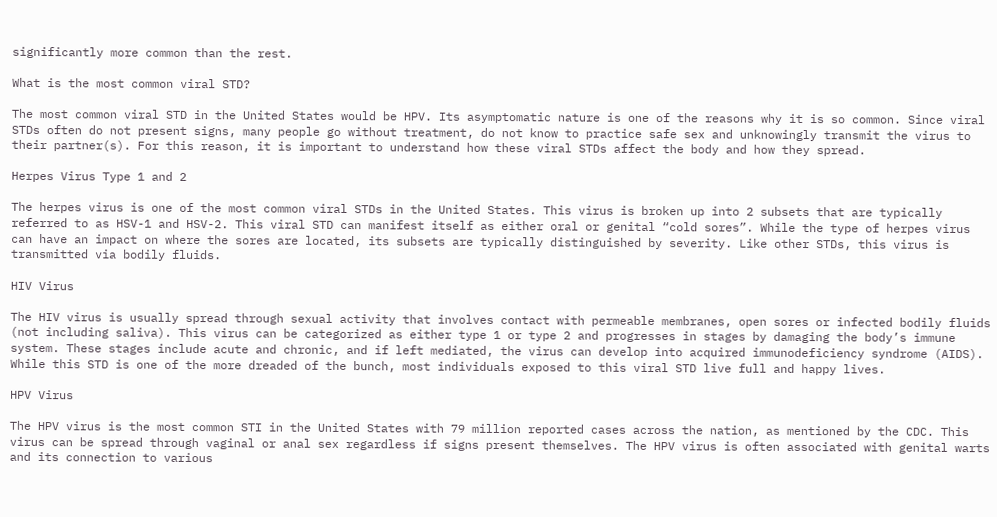significantly more common than the rest.

What is the most common viral STD?

The most common viral STD in the United States would be HPV. Its asymptomatic nature is one of the reasons why it is so common. Since viral STDs often do not present signs, many people go without treatment, do not know to practice safe sex and unknowingly transmit the virus to their partner(s). For this reason, it is important to understand how these viral STDs affect the body and how they spread.

Herpes Virus Type 1 and 2

The herpes virus is one of the most common viral STDs in the United States. This virus is broken up into 2 subsets that are typically referred to as HSV-1 and HSV-2. This viral STD can manifest itself as either oral or genital “cold sores”. While the type of herpes virus can have an impact on where the sores are located, its subsets are typically distinguished by severity. Like other STDs, this virus is transmitted via bodily fluids.

HIV Virus

The HIV virus is usually spread through sexual activity that involves contact with permeable membranes, open sores or infected bodily fluids (not including saliva). This virus can be categorized as either type 1 or type 2 and progresses in stages by damaging the body’s immune system. These stages include acute and chronic, and if left mediated, the virus can develop into acquired immunodeficiency syndrome (AIDS). While this STD is one of the more dreaded of the bunch, most individuals exposed to this viral STD live full and happy lives.

HPV Virus

The HPV virus is the most common STI in the United States with 79 million reported cases across the nation, as mentioned by the CDC. This virus can be spread through vaginal or anal sex regardless if signs present themselves. The HPV virus is often associated with genital warts and its connection to various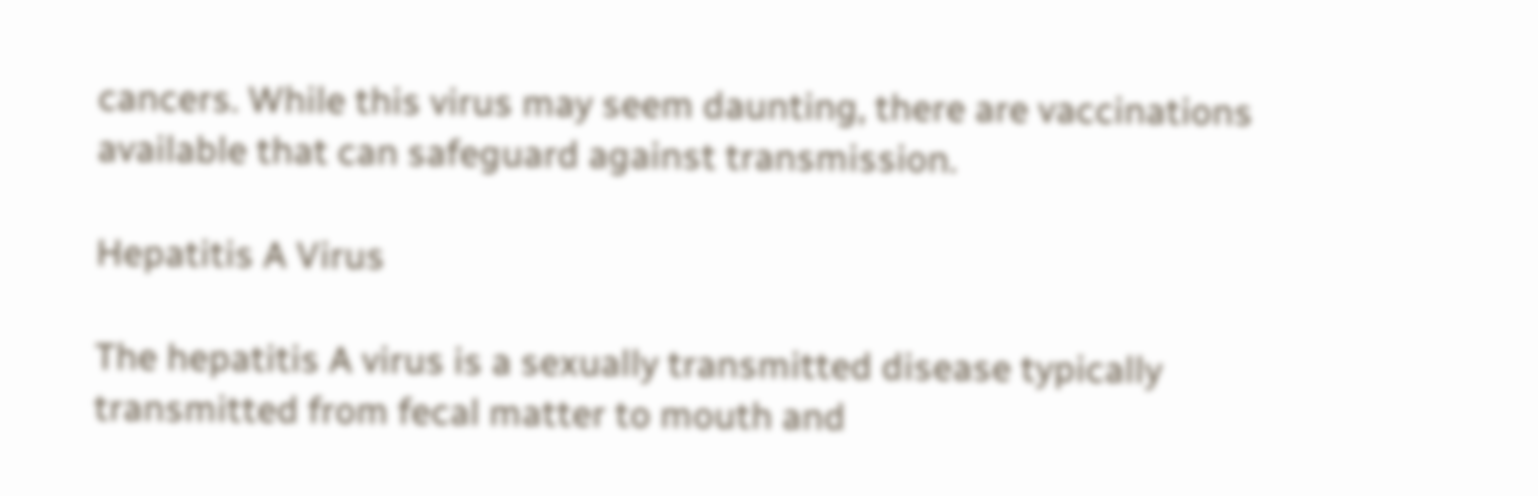cancers. While this virus may seem daunting, there are vaccinations available that can safeguard against transmission.

Hepatitis A Virus

The hepatitis A virus is a sexually transmitted disease typically transmitted from fecal matter to mouth and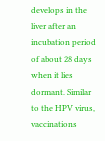develops in the liver after an incubation period of about 28 days when it lies dormant. Similar to the HPV virus, vaccinations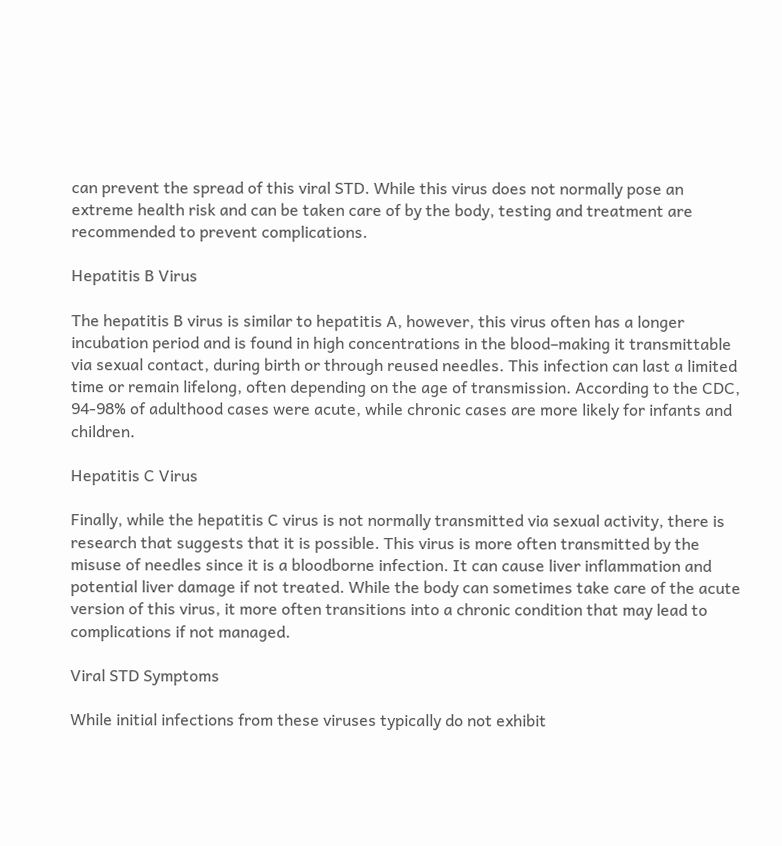can prevent the spread of this viral STD. While this virus does not normally pose an extreme health risk and can be taken care of by the body, testing and treatment are recommended to prevent complications.

Hepatitis B Virus

The hepatitis B virus is similar to hepatitis A, however, this virus often has a longer incubation period and is found in high concentrations in the blood–making it transmittable via sexual contact, during birth or through reused needles. This infection can last a limited time or remain lifelong, often depending on the age of transmission. According to the CDC, 94-98% of adulthood cases were acute, while chronic cases are more likely for infants and children.

Hepatitis C Virus

Finally, while the hepatitis C virus is not normally transmitted via sexual activity, there is research that suggests that it is possible. This virus is more often transmitted by the misuse of needles since it is a bloodborne infection. It can cause liver inflammation and potential liver damage if not treated. While the body can sometimes take care of the acute version of this virus, it more often transitions into a chronic condition that may lead to complications if not managed.

Viral STD Symptoms

While initial infections from these viruses typically do not exhibit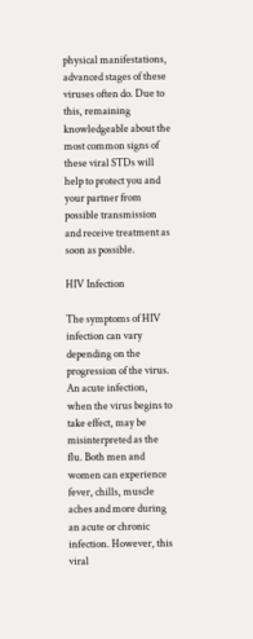physical manifestations, advanced stages of these viruses often do. Due to this, remaining knowledgeable about the most common signs of these viral STDs will help to protect you and your partner from possible transmission and receive treatment as soon as possible.

HIV Infection

The symptoms of HIV infection can vary depending on the progression of the virus. An acute infection, when the virus begins to take effect, may be misinterpreted as the flu. Both men and women can experience fever, chills, muscle aches and more during an acute or chronic infection. However, this viral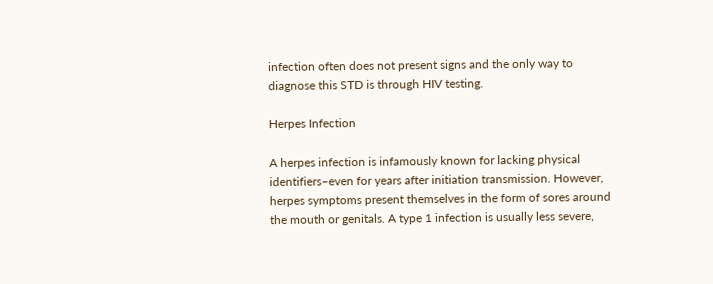infection often does not present signs and the only way to diagnose this STD is through HIV testing.

Herpes Infection

A herpes infection is infamously known for lacking physical identifiers–even for years after initiation transmission. However, herpes symptoms present themselves in the form of sores around the mouth or genitals. A type 1 infection is usually less severe,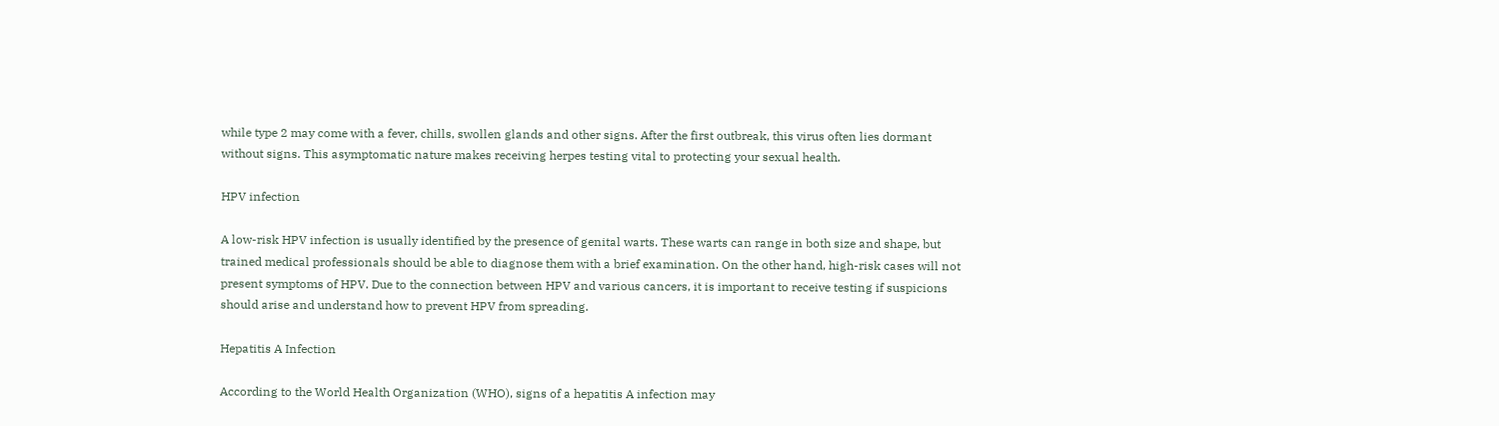while type 2 may come with a fever, chills, swollen glands and other signs. After the first outbreak, this virus often lies dormant without signs. This asymptomatic nature makes receiving herpes testing vital to protecting your sexual health.

HPV infection

A low-risk HPV infection is usually identified by the presence of genital warts. These warts can range in both size and shape, but trained medical professionals should be able to diagnose them with a brief examination. On the other hand, high-risk cases will not present symptoms of HPV. Due to the connection between HPV and various cancers, it is important to receive testing if suspicions should arise and understand how to prevent HPV from spreading.

Hepatitis A Infection

According to the World Health Organization (WHO), signs of a hepatitis A infection may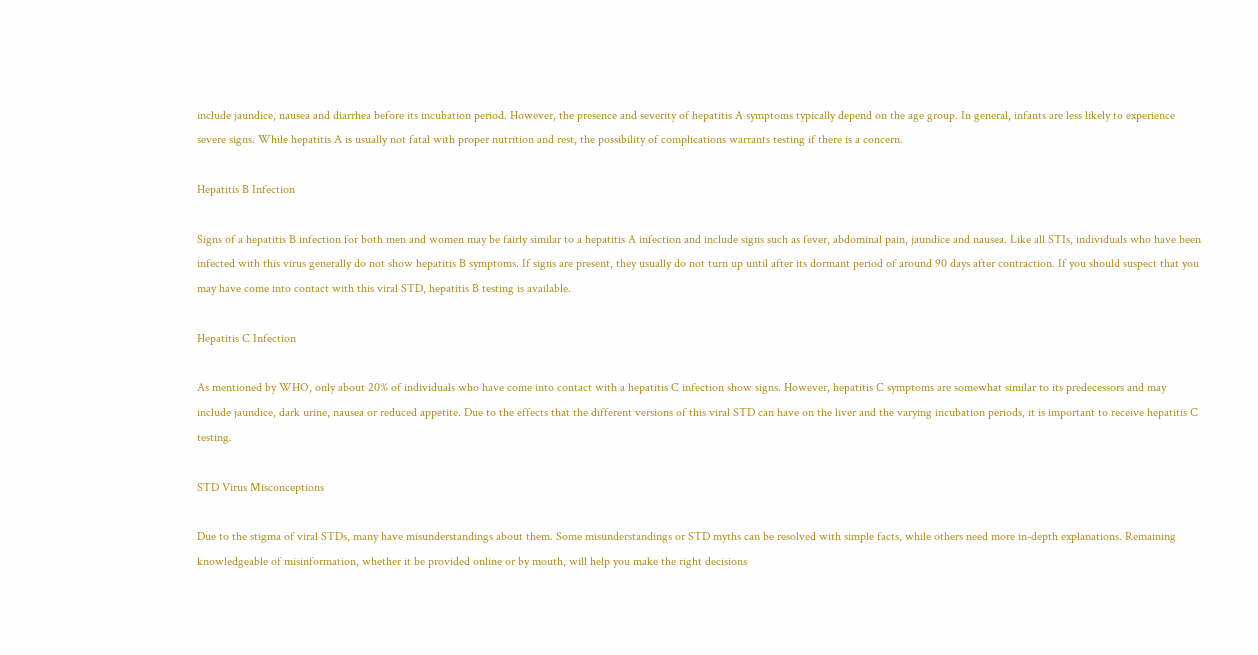include jaundice, nausea and diarrhea before its incubation period. However, the presence and severity of hepatitis A symptoms typically depend on the age group. In general, infants are less likely to experience severe signs. While hepatitis A is usually not fatal with proper nutrition and rest, the possibility of complications warrants testing if there is a concern.

Hepatitis B Infection

Signs of a hepatitis B infection for both men and women may be fairly similar to a hepatitis A infection and include signs such as fever, abdominal pain, jaundice and nausea. Like all STIs, individuals who have been infected with this virus generally do not show hepatitis B symptoms. If signs are present, they usually do not turn up until after its dormant period of around 90 days after contraction. If you should suspect that you may have come into contact with this viral STD, hepatitis B testing is available.

Hepatitis C Infection

As mentioned by WHO, only about 20% of individuals who have come into contact with a hepatitis C infection show signs. However, hepatitis C symptoms are somewhat similar to its predecessors and may include jaundice, dark urine, nausea or reduced appetite. Due to the effects that the different versions of this viral STD can have on the liver and the varying incubation periods, it is important to receive hepatitis C testing.

STD Virus Misconceptions

Due to the stigma of viral STDs, many have misunderstandings about them. Some misunderstandings or STD myths can be resolved with simple facts, while others need more in-depth explanations. Remaining knowledgeable of misinformation, whether it be provided online or by mouth, will help you make the right decisions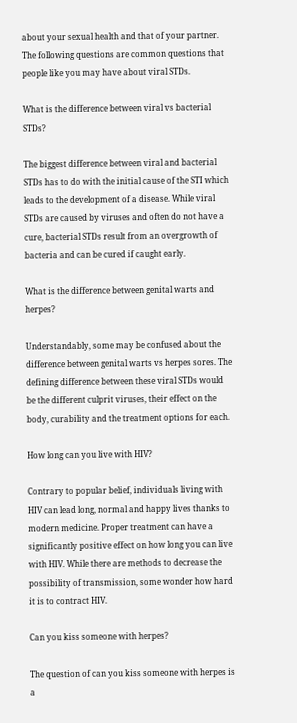about your sexual health and that of your partner. The following questions are common questions that people like you may have about viral STDs.

What is the difference between viral vs bacterial STDs?

The biggest difference between viral and bacterial STDs has to do with the initial cause of the STI which leads to the development of a disease. While viral STDs are caused by viruses and often do not have a cure, bacterial STDs result from an overgrowth of bacteria and can be cured if caught early.

What is the difference between genital warts and herpes?

Understandably, some may be confused about the difference between genital warts vs herpes sores. The defining difference between these viral STDs would be the different culprit viruses, their effect on the body, curability and the treatment options for each.

How long can you live with HIV?

Contrary to popular belief, individuals living with HIV can lead long, normal and happy lives thanks to modern medicine. Proper treatment can have a significantly positive effect on how long you can live with HIV. While there are methods to decrease the possibility of transmission, some wonder how hard it is to contract HIV.

Can you kiss someone with herpes?

The question of can you kiss someone with herpes is a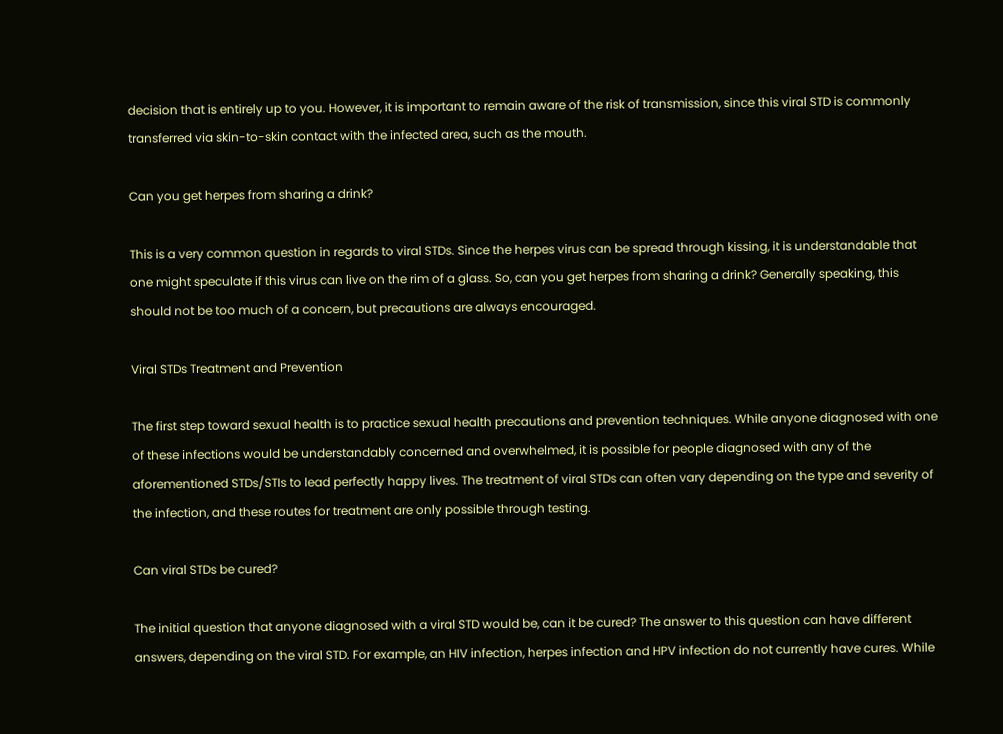decision that is entirely up to you. However, it is important to remain aware of the risk of transmission, since this viral STD is commonly transferred via skin-to-skin contact with the infected area, such as the mouth.

Can you get herpes from sharing a drink?

This is a very common question in regards to viral STDs. Since the herpes virus can be spread through kissing, it is understandable that one might speculate if this virus can live on the rim of a glass. So, can you get herpes from sharing a drink? Generally speaking, this should not be too much of a concern, but precautions are always encouraged.

Viral STDs Treatment and Prevention

The first step toward sexual health is to practice sexual health precautions and prevention techniques. While anyone diagnosed with one of these infections would be understandably concerned and overwhelmed, it is possible for people diagnosed with any of the aforementioned STDs/STIs to lead perfectly happy lives. The treatment of viral STDs can often vary depending on the type and severity of the infection, and these routes for treatment are only possible through testing.

Can viral STDs be cured?

The initial question that anyone diagnosed with a viral STD would be, can it be cured? The answer to this question can have different answers, depending on the viral STD. For example, an HIV infection, herpes infection and HPV infection do not currently have cures. While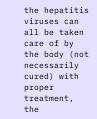the hepatitis viruses can all be taken care of by the body (not necessarily cured) with proper treatment, the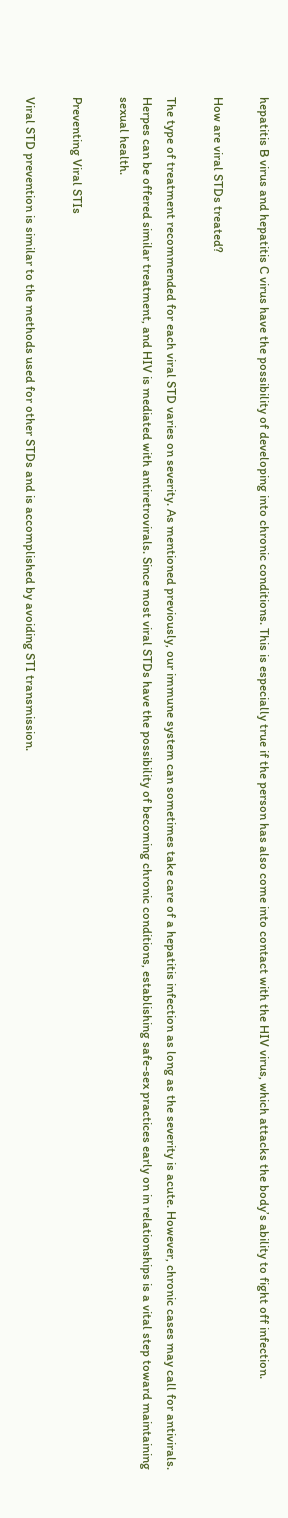hepatitis B virus and hepatitis C virus have the possibility of developing into chronic conditions. This is especially true if the person has also come into contact with the HIV virus, which attacks the body’s ability to fight off infection.

How are viral STDs treated?

The type of treatment recommended for each viral STD varies on severity. As mentioned previously, our immune system can sometimes take care of a hepatitis infection as long as the severity is acute. However, chronic cases may call for antivirals. Herpes can be offered similar treatment, and HIV is mediated with antiretrovirals. Since most viral STDs have the possibility of becoming chronic conditions, establishing safe-sex practices early on in relationships is a vital step toward maintaining sexual health.

Preventing Viral STIs

Viral STD prevention is similar to the methods used for other STDs and is accomplished by avoiding STI transmission.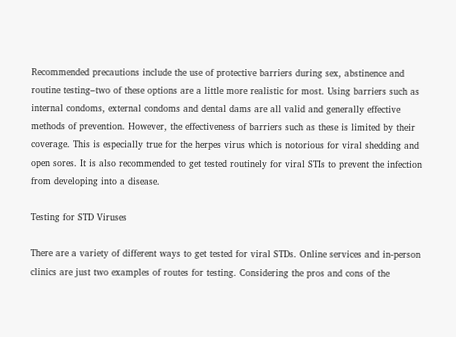Recommended precautions include the use of protective barriers during sex, abstinence and routine testing–two of these options are a little more realistic for most. Using barriers such as internal condoms, external condoms and dental dams are all valid and generally effective methods of prevention. However, the effectiveness of barriers such as these is limited by their coverage. This is especially true for the herpes virus which is notorious for viral shedding and open sores. It is also recommended to get tested routinely for viral STIs to prevent the infection from developing into a disease.

Testing for STD Viruses

There are a variety of different ways to get tested for viral STDs. Online services and in-person clinics are just two examples of routes for testing. Considering the pros and cons of the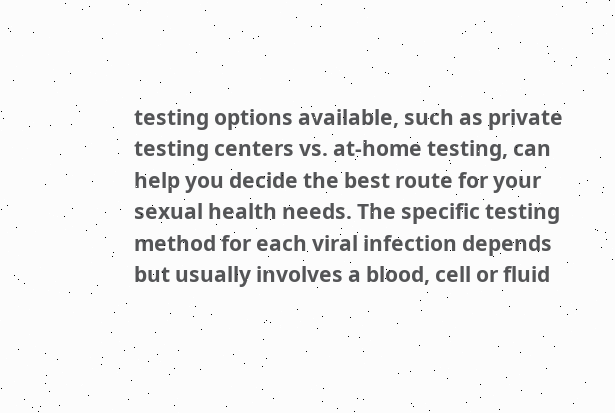testing options available, such as private testing centers vs. at-home testing, can help you decide the best route for your sexual health needs. The specific testing method for each viral infection depends but usually involves a blood, cell or fluid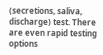(secretions, saliva, discharge) test. There are even rapid testing options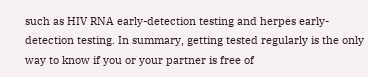such as HIV RNA early-detection testing and herpes early-detection testing. In summary, getting tested regularly is the only way to know if you or your partner is free of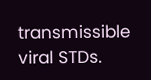transmissible viral STDs.